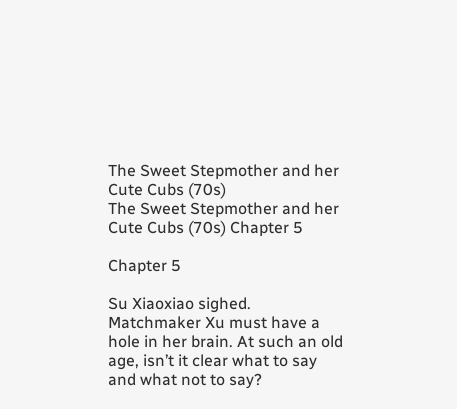The Sweet Stepmother and her Cute Cubs (70s)
The Sweet Stepmother and her Cute Cubs (70s) Chapter 5

Chapter 5

Su Xiaoxiao sighed. Matchmaker Xu must have a hole in her brain. At such an old age, isn’t it clear what to say and what not to say?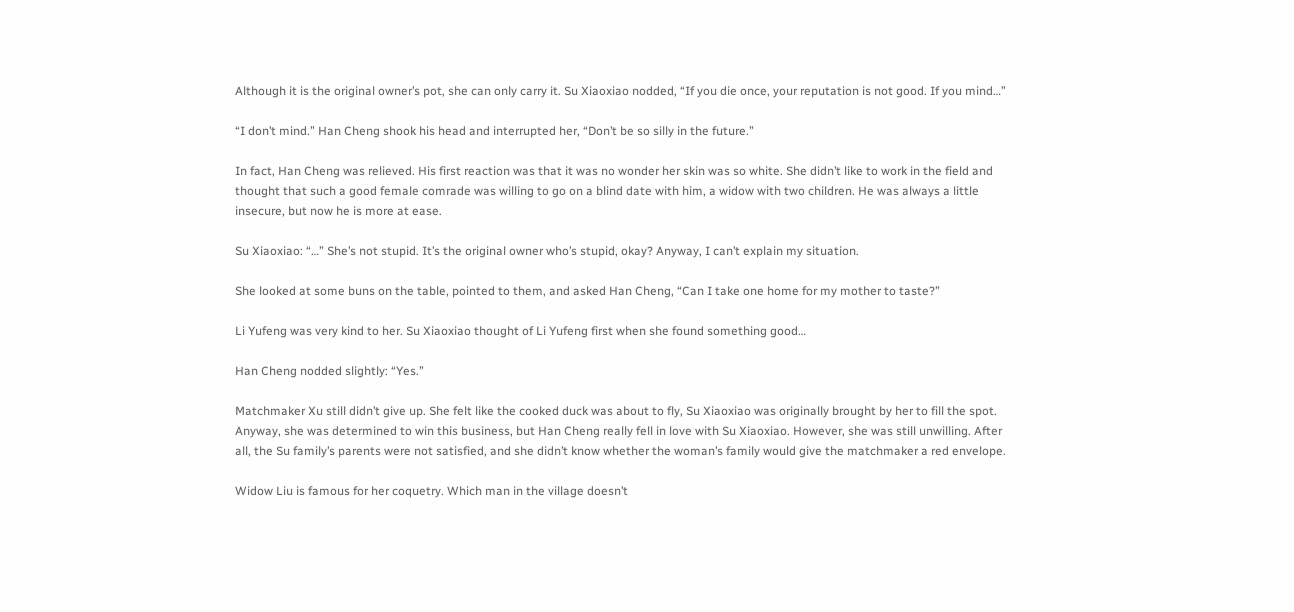Although it is the original owner’s pot, she can only carry it. Su Xiaoxiao nodded, “If you die once, your reputation is not good. If you mind…”

“I don’t mind.” Han Cheng shook his head and interrupted her, “Don’t be so silly in the future.”

In fact, Han Cheng was relieved. His first reaction was that it was no wonder her skin was so white. She didn’t like to work in the field and thought that such a good female comrade was willing to go on a blind date with him, a widow with two children. He was always a little insecure, but now he is more at ease.

Su Xiaoxiao: “…” She’s not stupid. It’s the original owner who’s stupid, okay? Anyway, I can’t explain my situation.

She looked at some buns on the table, pointed to them, and asked Han Cheng, “Can I take one home for my mother to taste?”

Li Yufeng was very kind to her. Su Xiaoxiao thought of Li Yufeng first when she found something good…

Han Cheng nodded slightly: “Yes.”

Matchmaker Xu still didn’t give up. She felt like the cooked duck was about to fly, Su Xiaoxiao was originally brought by her to fill the spot. Anyway, she was determined to win this business, but Han Cheng really fell in love with Su Xiaoxiao. However, she was still unwilling. After all, the Su family’s parents were not satisfied, and she didn’t know whether the woman’s family would give the matchmaker a red envelope.

Widow Liu is famous for her coquetry. Which man in the village doesn’t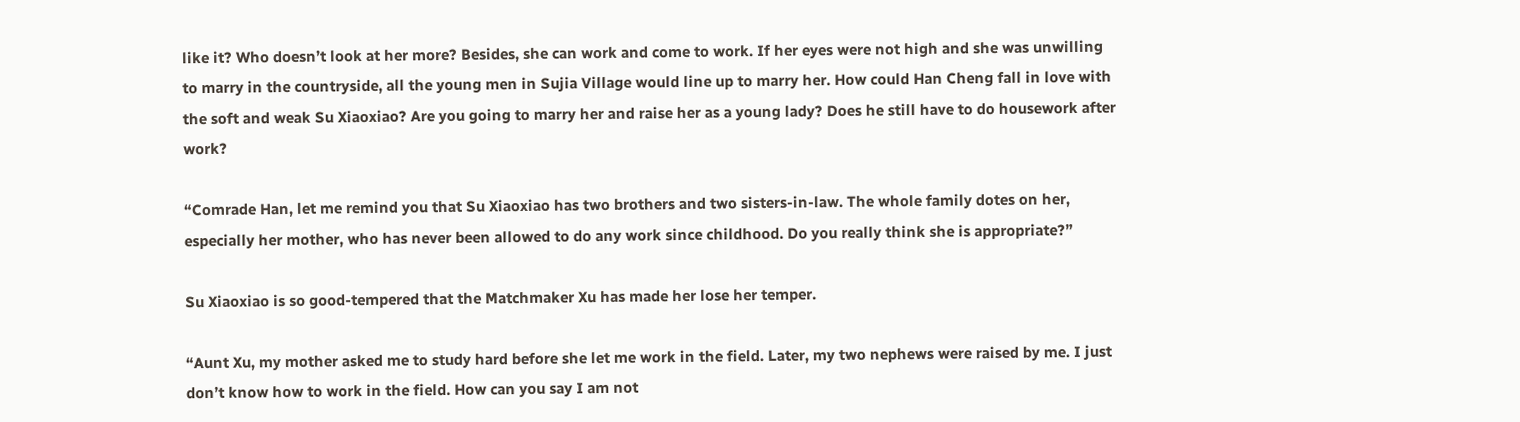like it? Who doesn’t look at her more? Besides, she can work and come to work. If her eyes were not high and she was unwilling to marry in the countryside, all the young men in Sujia Village would line up to marry her. How could Han Cheng fall in love with the soft and weak Su Xiaoxiao? Are you going to marry her and raise her as a young lady? Does he still have to do housework after work?

“Comrade Han, let me remind you that Su Xiaoxiao has two brothers and two sisters-in-law. The whole family dotes on her, especially her mother, who has never been allowed to do any work since childhood. Do you really think she is appropriate?”

Su Xiaoxiao is so good-tempered that the Matchmaker Xu has made her lose her temper.

“Aunt Xu, my mother asked me to study hard before she let me work in the field. Later, my two nephews were raised by me. I just don’t know how to work in the field. How can you say I am not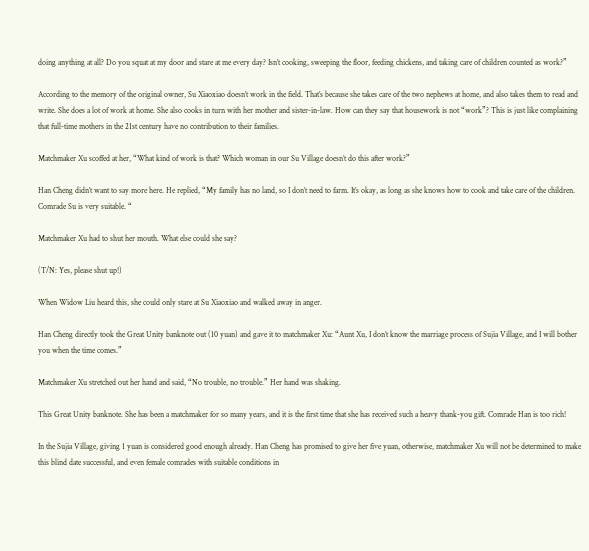doing anything at all? Do you squat at my door and stare at me every day? Isn’t cooking, sweeping the floor, feeding chickens, and taking care of children counted as work?”

According to the memory of the original owner, Su Xiaoxiao doesn’t work in the field. That’s because she takes care of the two nephews at home, and also takes them to read and write. She does a lot of work at home. She also cooks in turn with her mother and sister-in-law. How can they say that housework is not “work”? This is just like complaining that full-time mothers in the 21st century have no contribution to their families.

Matchmaker Xu scoffed at her, “What kind of work is that? Which woman in our Su Village doesn’t do this after work?”

Han Cheng didn’t want to say more here. He replied, “My family has no land, so I don’t need to farm. It’s okay, as long as she knows how to cook and take care of the children. Comrade Su is very suitable. “

Matchmaker Xu had to shut her mouth. What else could she say?

(T/N: Yes, please shut up!)

When Widow Liu heard this, she could only stare at Su Xiaoxiao and walked away in anger.

Han Cheng directly took the Great Unity banknote out (10 yuan) and gave it to matchmaker Xu: “Aunt Xu, I don’t know the marriage process of Sujia Village, and I will bother you when the time comes.”

Matchmaker Xu stretched out her hand and said, “No trouble, no trouble.” Her hand was shaking.

This Great Unity banknote. She has been a matchmaker for so many years, and it is the first time that she has received such a heavy thank-you gift. Comrade Han is too rich!

In the Sujia Village, giving 1 yuan is considered good enough already. Han Cheng has promised to give her five yuan, otherwise, matchmaker Xu will not be determined to make this blind date successful, and even female comrades with suitable conditions in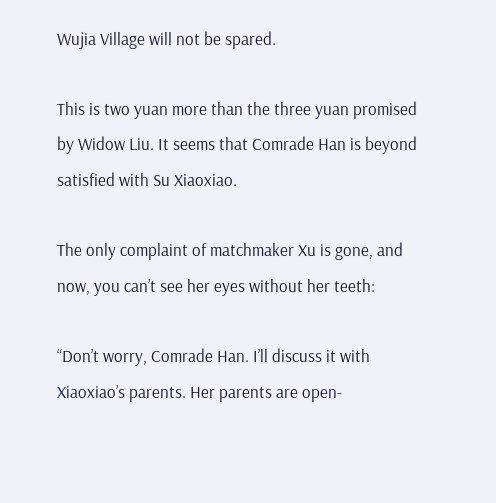Wujia Village will not be spared.

This is two yuan more than the three yuan promised by Widow Liu. It seems that Comrade Han is beyond satisfied with Su Xiaoxiao.

The only complaint of matchmaker Xu is gone, and now, you can’t see her eyes without her teeth:

“Don’t worry, Comrade Han. I’ll discuss it with Xiaoxiao’s parents. Her parents are open-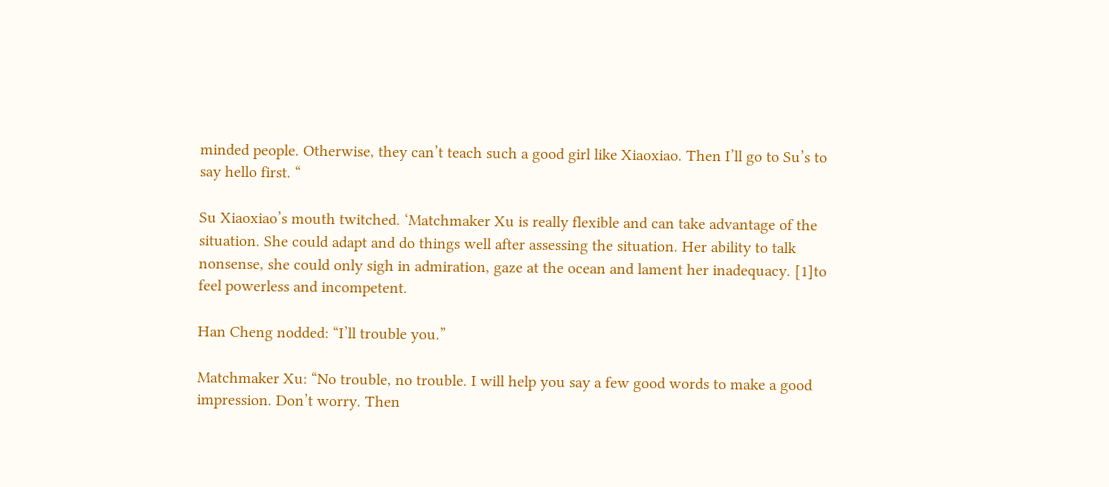minded people. Otherwise, they can’t teach such a good girl like Xiaoxiao. Then I’ll go to Su’s to say hello first. “

Su Xiaoxiao’s mouth twitched. ‘Matchmaker Xu is really flexible and can take advantage of the situation. She could adapt and do things well after assessing the situation. Her ability to talk nonsense, she could only sigh in admiration, gaze at the ocean and lament her inadequacy. [1]to feel powerless and incompetent.

Han Cheng nodded: “I’ll trouble you.”

Matchmaker Xu: “No trouble, no trouble. I will help you say a few good words to make a good impression. Don’t worry. Then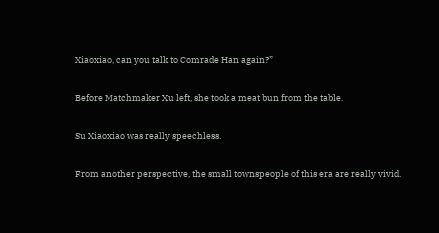Xiaoxiao, can you talk to Comrade Han again?”

Before Matchmaker Xu left, she took a meat bun from the table.

Su Xiaoxiao was really speechless.

From another perspective, the small townspeople of this era are really vivid.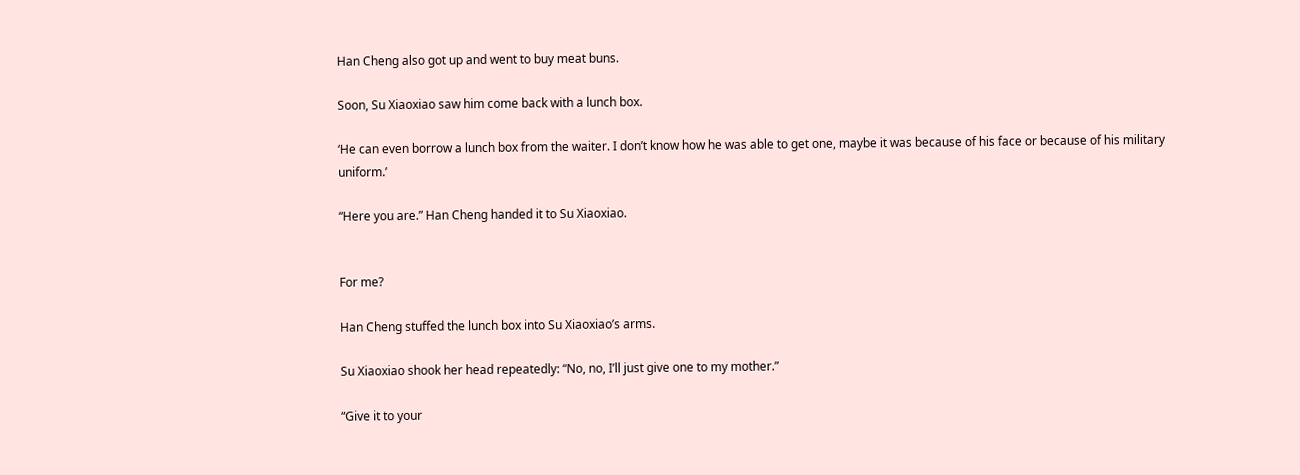Han Cheng also got up and went to buy meat buns.

Soon, Su Xiaoxiao saw him come back with a lunch box.

‘He can even borrow a lunch box from the waiter. I don’t know how he was able to get one, maybe it was because of his face or because of his military uniform.’

“Here you are.” Han Cheng handed it to Su Xiaoxiao.


For me?

Han Cheng stuffed the lunch box into Su Xiaoxiao’s arms.

Su Xiaoxiao shook her head repeatedly: “No, no, I’ll just give one to my mother.”

“Give it to your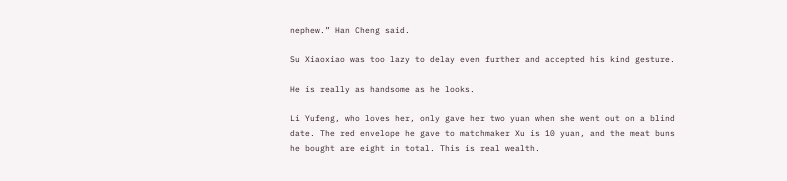nephew.” Han Cheng said.

Su Xiaoxiao was too lazy to delay even further and accepted his kind gesture.

He is really as handsome as he looks.

Li Yufeng, who loves her, only gave her two yuan when she went out on a blind date. The red envelope he gave to matchmaker Xu is 10 yuan, and the meat buns he bought are eight in total. This is real wealth.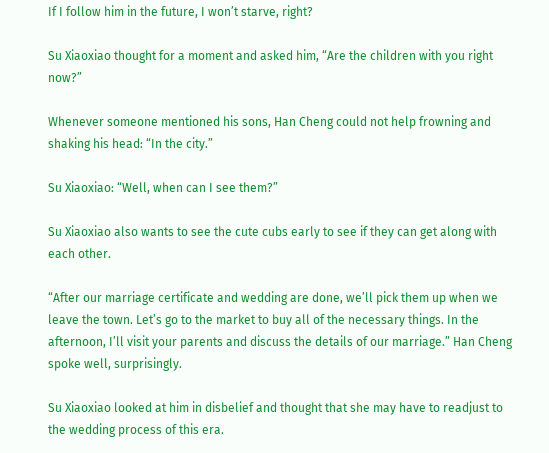If I follow him in the future, I won’t starve, right?

Su Xiaoxiao thought for a moment and asked him, “Are the children with you right now?”

Whenever someone mentioned his sons, Han Cheng could not help frowning and shaking his head: “In the city.”

Su Xiaoxiao: “Well, when can I see them?”

Su Xiaoxiao also wants to see the cute cubs early to see if they can get along with each other.

“After our marriage certificate and wedding are done, we’ll pick them up when we leave the town. Let’s go to the market to buy all of the necessary things. In the afternoon, I’ll visit your parents and discuss the details of our marriage.” Han Cheng spoke well, surprisingly.

Su Xiaoxiao looked at him in disbelief and thought that she may have to readjust to the wedding process of this era.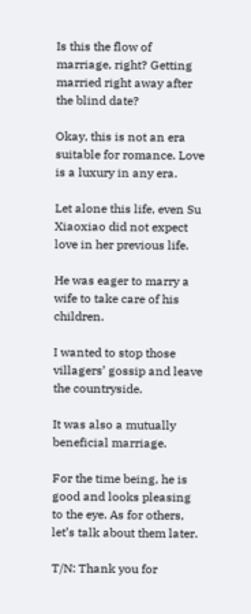Is this the flow of marriage, right? Getting married right away after the blind date?

Okay, this is not an era suitable for romance. Love is a luxury in any era.

Let alone this life, even Su Xiaoxiao did not expect love in her previous life.

He was eager to marry a wife to take care of his children.

I wanted to stop those villagers’ gossip and leave the countryside.

It was also a mutually beneficial marriage.

For the time being, he is good and looks pleasing to the eye. As for others, let’s talk about them later.

T/N: Thank you for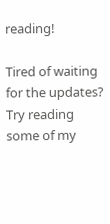reading!

Tired of waiting for the updates? Try reading some of my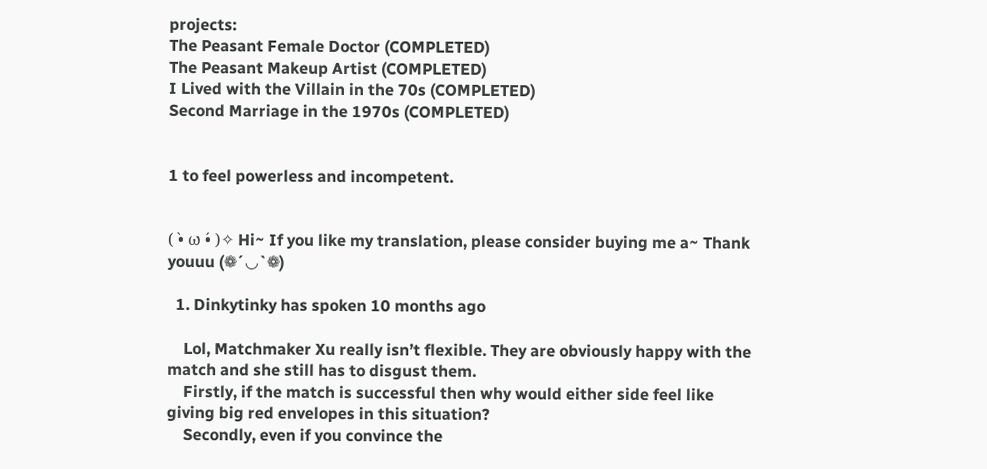projects:
The Peasant Female Doctor (COMPLETED)
The Peasant Makeup Artist (COMPLETED)
I Lived with the Villain in the 70s (COMPLETED)
Second Marriage in the 1970s (COMPLETED)


1 to feel powerless and incompetent.


( •̀ ω •́ )✧ Hi~ If you like my translation, please consider buying me a~ Thank youuu (❁´◡`❁)

  1. Dinkytinky has spoken 10 months ago

    Lol, Matchmaker Xu really isn’t flexible. They are obviously happy with the match and she still has to disgust them.
    Firstly, if the match is successful then why would either side feel like giving big red envelopes in this situation?
    Secondly, even if you convince the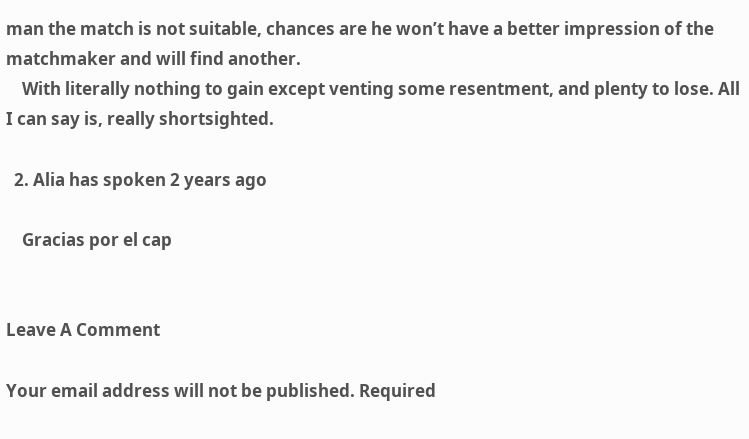man the match is not suitable, chances are he won’t have a better impression of the matchmaker and will find another.
    With literally nothing to gain except venting some resentment, and plenty to lose. All I can say is, really shortsighted.

  2. Alia has spoken 2 years ago

    Gracias por el cap


Leave A Comment

Your email address will not be published. Required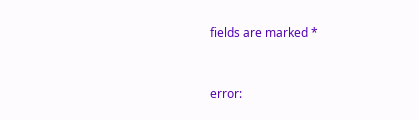fields are marked *


error: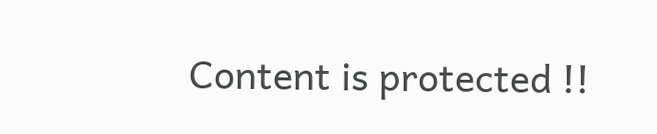Content is protected !!